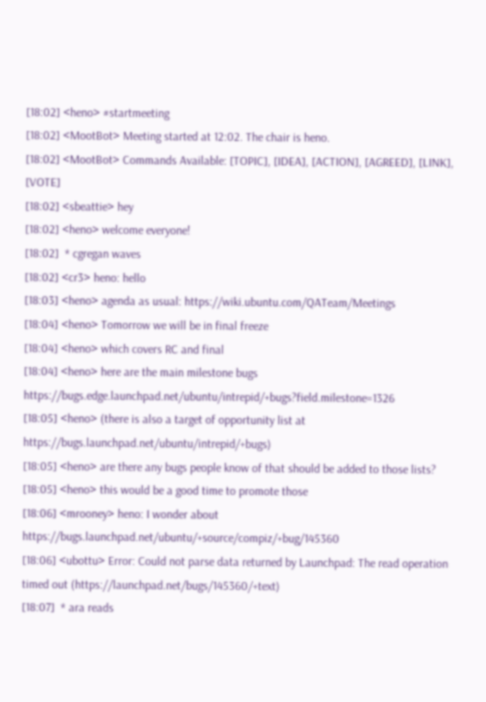[18:02] <heno> #startmeeting
[18:02] <MootBot> Meeting started at 12:02. The chair is heno.
[18:02] <MootBot> Commands Available: [TOPIC], [IDEA], [ACTION], [AGREED], [LINK], [VOTE]
[18:02] <sbeattie> hey
[18:02] <heno> welcome everyone!
[18:02]  * cgregan waves
[18:02] <cr3> heno: hello
[18:03] <heno> agenda as usual: https://wiki.ubuntu.com/QATeam/Meetings
[18:04] <heno> Tomorrow we will be in final freeze
[18:04] <heno> which covers RC and final
[18:04] <heno> here are the main milestone bugs https://bugs.edge.launchpad.net/ubuntu/intrepid/+bugs?field.milestone=1326
[18:05] <heno> (there is also a target of opportunity list at https://bugs.launchpad.net/ubuntu/intrepid/+bugs)
[18:05] <heno> are there any bugs people know of that should be added to those lists?
[18:05] <heno> this would be a good time to promote those
[18:06] <mrooney> heno: I wonder about https://bugs.launchpad.net/ubuntu/+source/compiz/+bug/145360
[18:06] <ubottu> Error: Could not parse data returned by Launchpad: The read operation timed out (https://launchpad.net/bugs/145360/+text)
[18:07]  * ara reads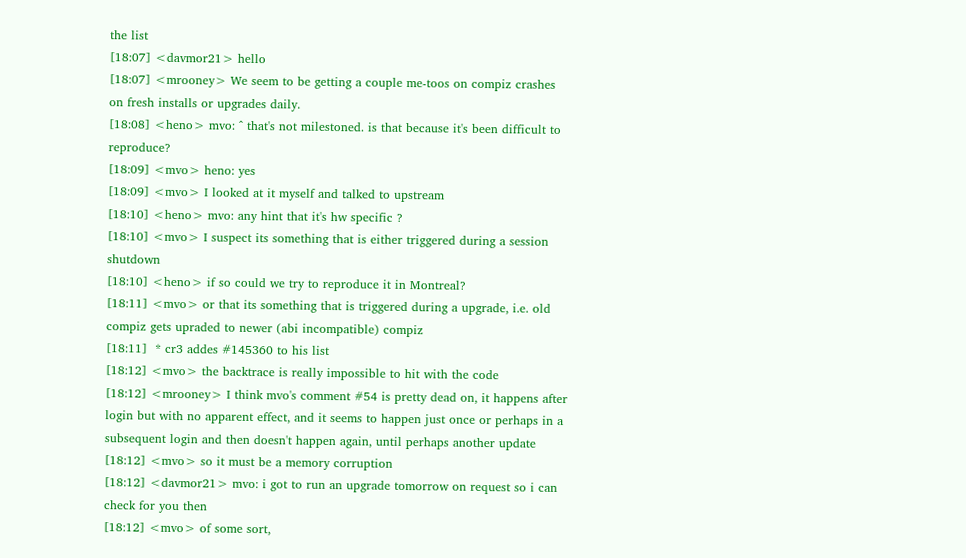the list
[18:07] <davmor21> hello
[18:07] <mrooney> We seem to be getting a couple me-toos on compiz crashes on fresh installs or upgrades daily.
[18:08] <heno> mvo: ^ that's not milestoned. is that because it's been difficult to reproduce?
[18:09] <mvo> heno: yes
[18:09] <mvo> I looked at it myself and talked to upstream
[18:10] <heno> mvo: any hint that it's hw specific ?
[18:10] <mvo> I suspect its something that is either triggered during a session shutdown
[18:10] <heno> if so could we try to reproduce it in Montreal?
[18:11] <mvo> or that its something that is triggered during a upgrade, i.e. old compiz gets upraded to newer (abi incompatible) compiz
[18:11]  * cr3 addes #145360 to his list
[18:12] <mvo> the backtrace is really impossible to hit with the code
[18:12] <mrooney> I think mvo's comment #54 is pretty dead on, it happens after login but with no apparent effect, and it seems to happen just once or perhaps in a subsequent login and then doesn't happen again, until perhaps another update
[18:12] <mvo> so it must be a memory corruption
[18:12] <davmor21> mvo: i got to run an upgrade tomorrow on request so i can check for you then
[18:12] <mvo> of some sort,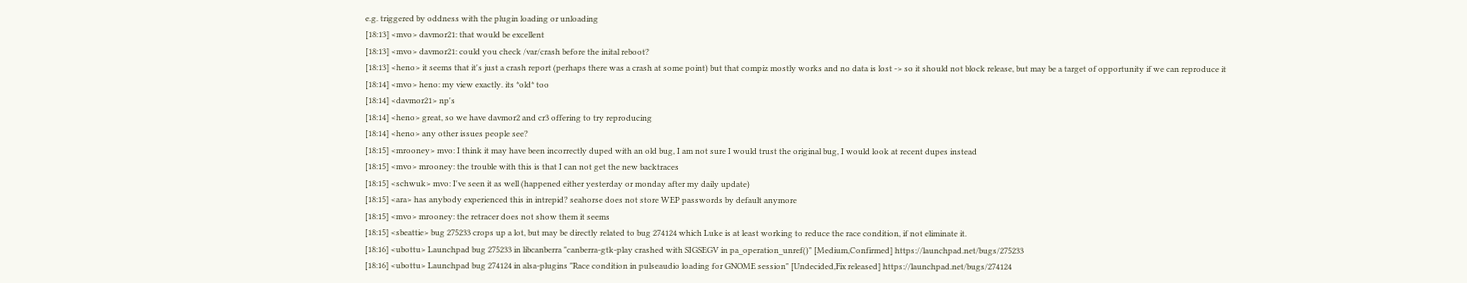e.g. triggered by oddness with the plugin loading or unloading
[18:13] <mvo> davmor21: that would be excellent
[18:13] <mvo> davmor21: could you check /var/crash before the inital reboot?
[18:13] <heno> it seems that it's just a crash report (perhaps there was a crash at some point) but that compiz mostly works and no data is lost -> so it should not block release, but may be a target of opportunity if we can reproduce it
[18:14] <mvo> heno: my view exactly. its *old* too
[18:14] <davmor21> np's
[18:14] <heno> great, so we have davmor2 and cr3 offering to try reproducing
[18:14] <heno> any other issues people see?
[18:15] <mrooney> mvo: I think it may have been incorrectly duped with an old bug, I am not sure I would trust the original bug, I would look at recent dupes instead
[18:15] <mvo> mrooney: the trouble with this is that I can not get the new backtraces
[18:15] <schwuk> mvo: I've seen it as well (happened either yesterday or monday after my daily update)
[18:15] <ara> has anybody experienced this in intrepid? seahorse does not store WEP passwords by default anymore
[18:15] <mvo> mrooney: the retracer does not show them it seems
[18:15] <sbeattie> bug 275233 crops up a lot, but may be directly related to bug 274124 which Luke is at least working to reduce the race condition, if not eliminate it.
[18:16] <ubottu> Launchpad bug 275233 in libcanberra "canberra-gtk-play crashed with SIGSEGV in pa_operation_unref()" [Medium,Confirmed] https://launchpad.net/bugs/275233
[18:16] <ubottu> Launchpad bug 274124 in alsa-plugins "Race condition in pulseaudio loading for GNOME session" [Undecided,Fix released] https://launchpad.net/bugs/274124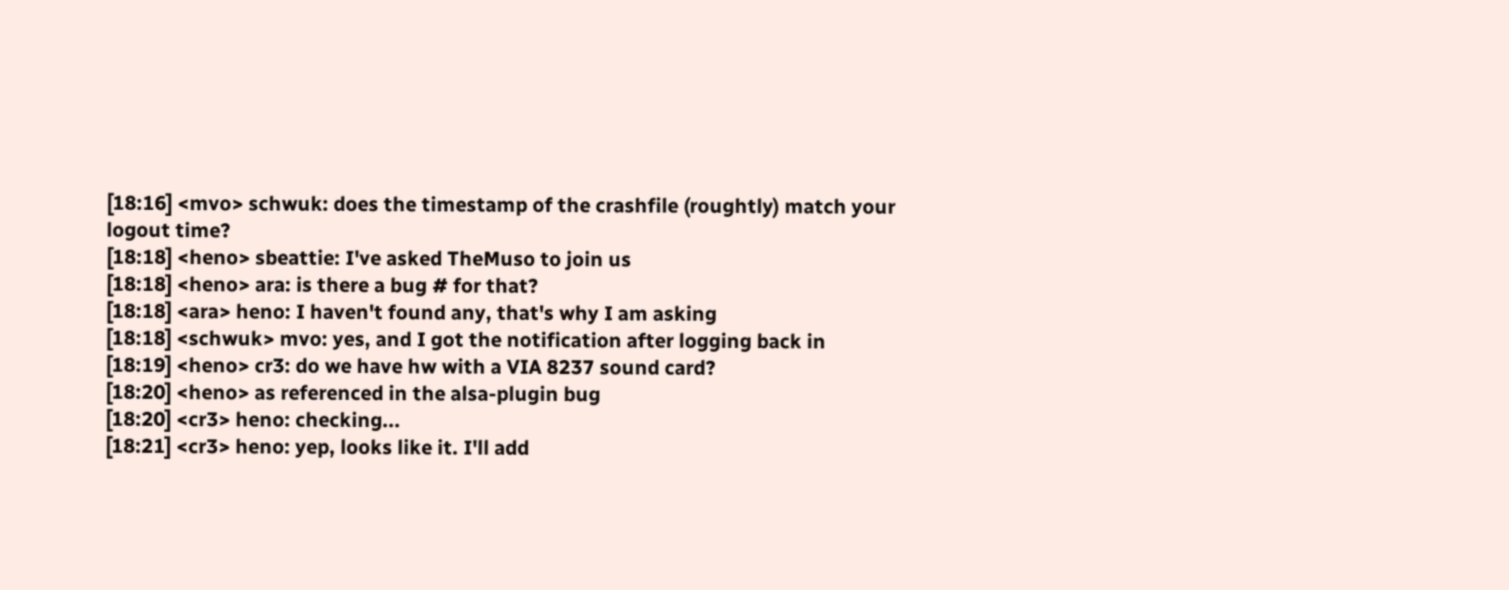[18:16] <mvo> schwuk: does the timestamp of the crashfile (roughtly) match your logout time?
[18:18] <heno> sbeattie: I've asked TheMuso to join us
[18:18] <heno> ara: is there a bug # for that?
[18:18] <ara> heno: I haven't found any, that's why I am asking
[18:18] <schwuk> mvo: yes, and I got the notification after logging back in
[18:19] <heno> cr3: do we have hw with a VIA 8237 sound card?
[18:20] <heno> as referenced in the alsa-plugin bug
[18:20] <cr3> heno: checking...
[18:21] <cr3> heno: yep, looks like it. I'll add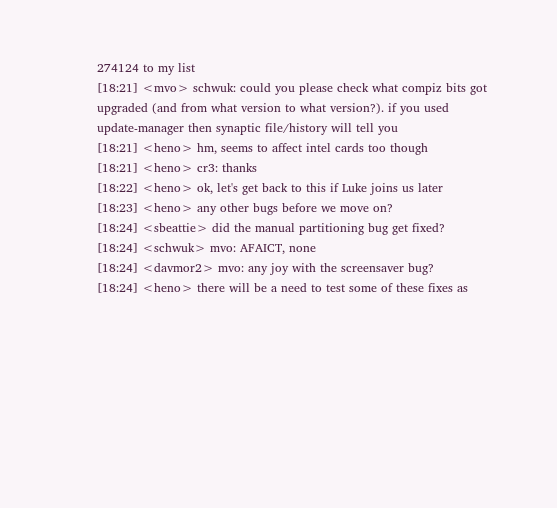274124 to my list
[18:21] <mvo> schwuk: could you please check what compiz bits got upgraded (and from what version to what version?). if you used update-manager then synaptic file/history will tell you
[18:21] <heno> hm, seems to affect intel cards too though
[18:21] <heno> cr3: thanks
[18:22] <heno> ok, let's get back to this if Luke joins us later
[18:23] <heno> any other bugs before we move on?
[18:24] <sbeattie> did the manual partitioning bug get fixed?
[18:24] <schwuk> mvo: AFAICT, none
[18:24] <davmor2> mvo: any joy with the screensaver bug?
[18:24] <heno> there will be a need to test some of these fixes as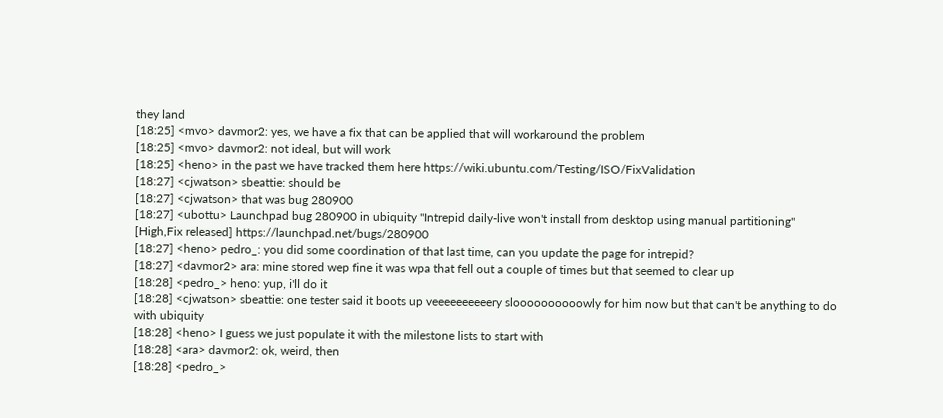they land
[18:25] <mvo> davmor2: yes, we have a fix that can be applied that will workaround the problem
[18:25] <mvo> davmor2: not ideal, but will work
[18:25] <heno> in the past we have tracked them here https://wiki.ubuntu.com/Testing/ISO/FixValidation
[18:27] <cjwatson> sbeattie: should be
[18:27] <cjwatson> that was bug 280900
[18:27] <ubottu> Launchpad bug 280900 in ubiquity "Intrepid daily-live won't install from desktop using manual partitioning" [High,Fix released] https://launchpad.net/bugs/280900
[18:27] <heno> pedro_: you did some coordination of that last time, can you update the page for intrepid?
[18:27] <davmor2> ara: mine stored wep fine it was wpa that fell out a couple of times but that seemed to clear up
[18:28] <pedro_> heno: yup, i'll do it
[18:28] <cjwatson> sbeattie: one tester said it boots up veeeeeeeeeery sloooooooooowly for him now but that can't be anything to do with ubiquity
[18:28] <heno> I guess we just populate it with the milestone lists to start with
[18:28] <ara> davmor2: ok, weird, then
[18:28] <pedro_>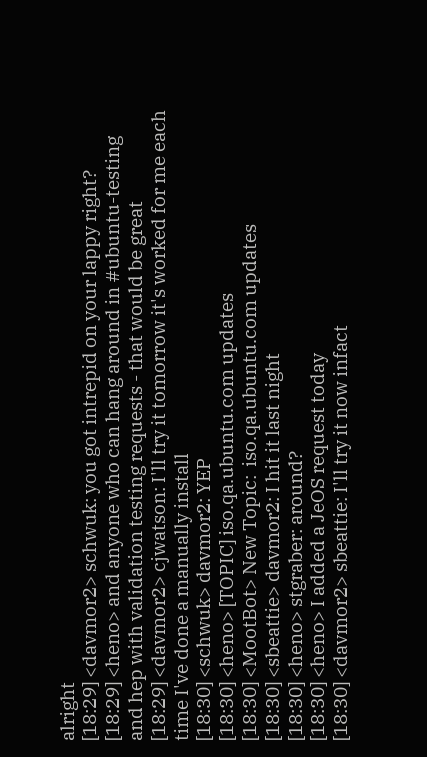alright
[18:29] <davmor2> schwuk: you got intrepid on your lappy right?
[18:29] <heno> and anyone who can hang around in #ubuntu-testing and hep with validation testing requests - that would be great
[18:29] <davmor2> cjwatson: I'll try it tomorrow it's worked for me each time I've done a manually install
[18:30] <schwuk> davmor2: YEP
[18:30] <heno> [TOPIC] iso.qa.ubuntu.com updates
[18:30] <MootBot> New Topic:  iso.qa.ubuntu.com updates
[18:30] <sbeattie> davmor2: I hit it last night
[18:30] <heno> stgraber: around?
[18:30] <heno> I added a JeOS request today
[18:30] <davmor2> sbeattie: I'll try it now infact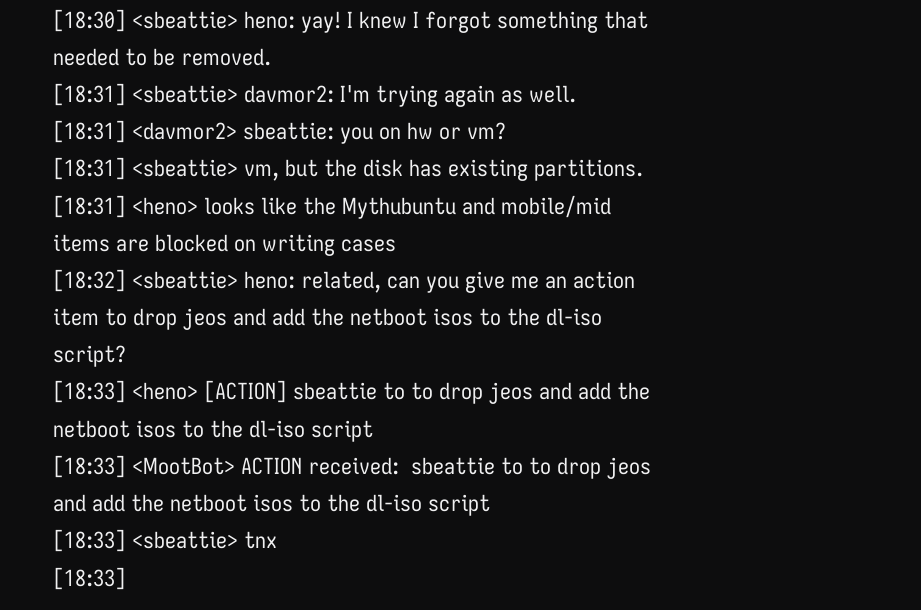[18:30] <sbeattie> heno: yay! I knew I forgot something that needed to be removed.
[18:31] <sbeattie> davmor2: I'm trying again as well.
[18:31] <davmor2> sbeattie: you on hw or vm?
[18:31] <sbeattie> vm, but the disk has existing partitions.
[18:31] <heno> looks like the Mythubuntu and mobile/mid items are blocked on writing cases
[18:32] <sbeattie> heno: related, can you give me an action item to drop jeos and add the netboot isos to the dl-iso script?
[18:33] <heno> [ACTION] sbeattie to to drop jeos and add the netboot isos to the dl-iso script
[18:33] <MootBot> ACTION received:  sbeattie to to drop jeos and add the netboot isos to the dl-iso script
[18:33] <sbeattie> tnx
[18:33]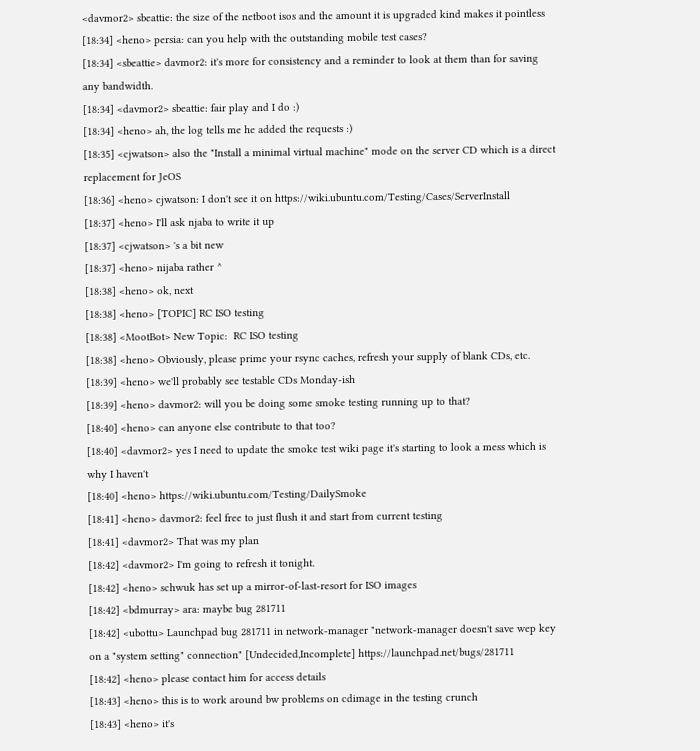<davmor2> sbeattie: the size of the netboot isos and the amount it is upgraded kind makes it pointless
[18:34] <heno> persia: can you help with the outstanding mobile test cases?
[18:34] <sbeattie> davmor2: it's more for consistency and a reminder to look at them than for saving any bandwidth.
[18:34] <davmor2> sbeattie: fair play and I do :)
[18:34] <heno> ah, the log tells me he added the requests :)
[18:35] <cjwatson> also the "Install a minimal virtual machine" mode on the server CD which is a direct replacement for JeOS
[18:36] <heno> cjwatson: I don't see it on https://wiki.ubuntu.com/Testing/Cases/ServerInstall
[18:37] <heno> I'll ask njaba to write it up
[18:37] <cjwatson> 's a bit new
[18:37] <heno> nijaba rather ^
[18:38] <heno> ok, next
[18:38] <heno> [TOPIC] RC ISO testing
[18:38] <MootBot> New Topic:  RC ISO testing
[18:38] <heno> Obviously, please prime your rsync caches, refresh your supply of blank CDs, etc.
[18:39] <heno> we'll probably see testable CDs Monday-ish
[18:39] <heno> davmor2: will you be doing some smoke testing running up to that?
[18:40] <heno> can anyone else contribute to that too?
[18:40] <davmor2> yes I need to update the smoke test wiki page it's starting to look a mess which is why I haven't
[18:40] <heno> https://wiki.ubuntu.com/Testing/DailySmoke
[18:41] <heno> davmor2: feel free to just flush it and start from current testing
[18:41] <davmor2> That was my plan
[18:42] <davmor2> I'm going to refresh it tonight.
[18:42] <heno> schwuk has set up a mirror-of-last-resort for ISO images
[18:42] <bdmurray> ara: maybe bug 281711
[18:42] <ubottu> Launchpad bug 281711 in network-manager "network-manager doesn't save wep key on a "system setting" connection" [Undecided,Incomplete] https://launchpad.net/bugs/281711
[18:42] <heno> please contact him for access details
[18:43] <heno> this is to work around bw problems on cdimage in the testing crunch
[18:43] <heno> it's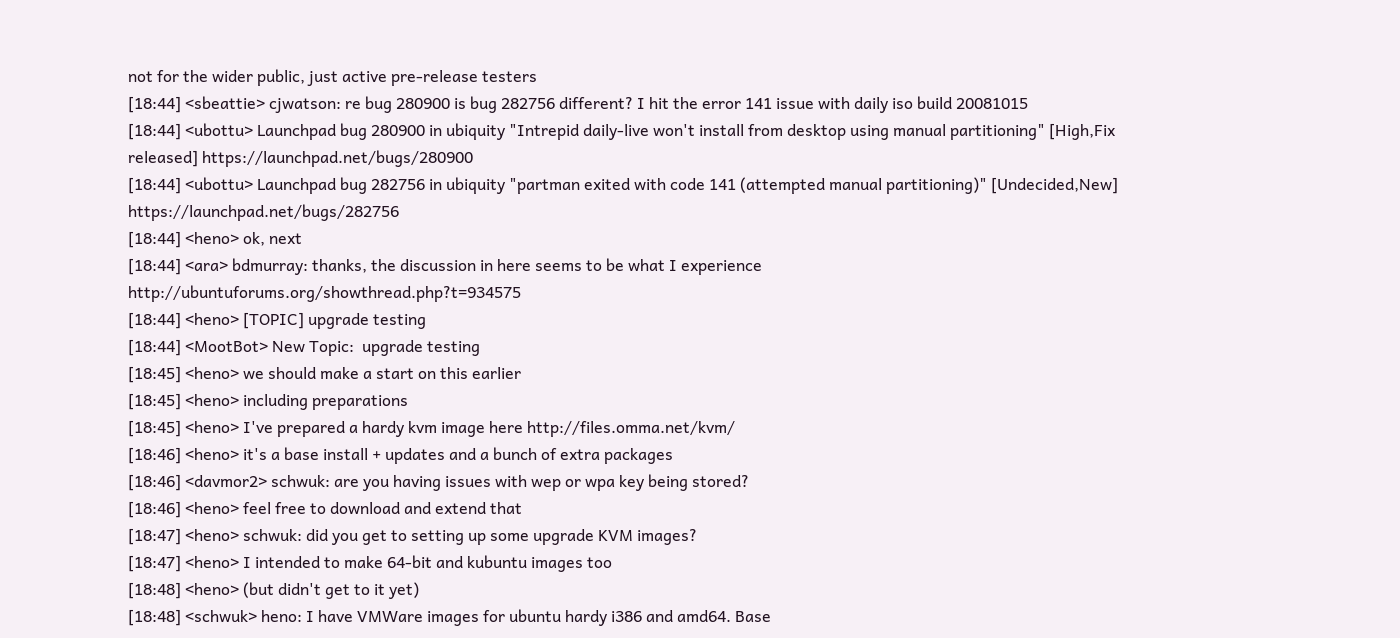not for the wider public, just active pre-release testers
[18:44] <sbeattie> cjwatson: re bug 280900 is bug 282756 different? I hit the error 141 issue with daily iso build 20081015
[18:44] <ubottu> Launchpad bug 280900 in ubiquity "Intrepid daily-live won't install from desktop using manual partitioning" [High,Fix released] https://launchpad.net/bugs/280900
[18:44] <ubottu> Launchpad bug 282756 in ubiquity "partman exited with code 141 (attempted manual partitioning)" [Undecided,New] https://launchpad.net/bugs/282756
[18:44] <heno> ok, next
[18:44] <ara> bdmurray: thanks, the discussion in here seems to be what I experience http://ubuntuforums.org/showthread.php?t=934575
[18:44] <heno> [TOPIC] upgrade testing
[18:44] <MootBot> New Topic:  upgrade testing
[18:45] <heno> we should make a start on this earlier
[18:45] <heno> including preparations
[18:45] <heno> I've prepared a hardy kvm image here http://files.omma.net/kvm/
[18:46] <heno> it's a base install + updates and a bunch of extra packages
[18:46] <davmor2> schwuk: are you having issues with wep or wpa key being stored?
[18:46] <heno> feel free to download and extend that
[18:47] <heno> schwuk: did you get to setting up some upgrade KVM images?
[18:47] <heno> I intended to make 64-bit and kubuntu images too
[18:48] <heno> (but didn't get to it yet)
[18:48] <schwuk> heno: I have VMWare images for ubuntu hardy i386 and amd64. Base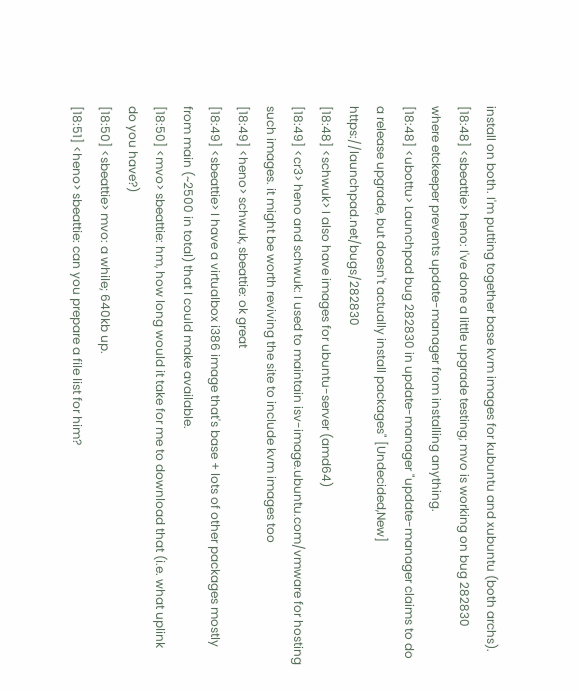install on both. I'm putting together base kvm images for kubuntu and xubuntu (both archs).
[18:48] <sbeattie> heno: I've done a little upgrade testing; mvo is working on bug 282830 where etckeeper prevents update-manager from installing anything.
[18:48] <ubottu> Launchpad bug 282830 in update-manager "update-manager claims to do a release upgrade, but doesn't actually install packages" [Undecided,New] https://launchpad.net/bugs/282830
[18:48] <schwuk> I also have images for ubuntu-server (amd64)
[18:49] <cr3> heno and schwuk: I used to maintain isv-image.ubuntu.com/vmware for hosting such images. it might be worth reviving the site to include kvm images too
[18:49] <heno> schwuk, sbeattie: ok great
[18:49] <sbeattie> I have a virtualbox i386 image that's base + lots of other packages mostly from main (~2500 in total) that I could make available.
[18:50] <mvo> sbeattie: hm, how long would it take for me to download that (i.e. what uplink do you have?)
[18:50] <sbeattie> mvo: a while; 640kb up.
[18:51] <heno> sbeattie: can you prepare a file list for him?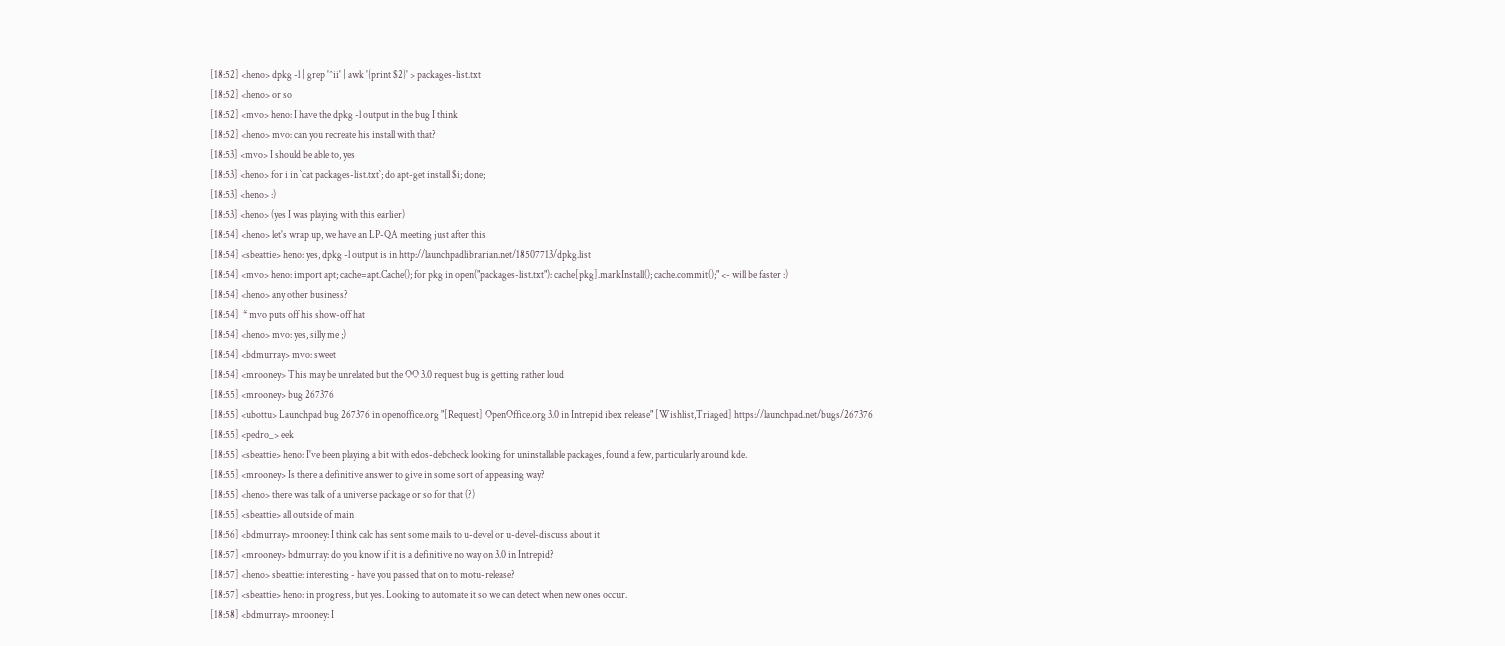[18:52] <heno> dpkg -l | grep '^ii' | awk '{print $2}' > packages-list.txt
[18:52] <heno> or so
[18:52] <mvo> heno: I have the dpkg -l output in the bug I think
[18:52] <heno> mvo: can you recreate his install with that?
[18:53] <mvo> I should be able to, yes
[18:53] <heno> for i in `cat packages-list.txt`; do apt-get install $i; done;
[18:53] <heno> :)
[18:53] <heno> (yes I was playing with this earlier)
[18:54] <heno> let's wrap up, we have an LP-QA meeting just after this
[18:54] <sbeattie> heno: yes, dpkg -l output is in http://launchpadlibrarian.net/18507713/dpkg.list
[18:54] <mvo> heno: import apt; cache=apt.Cache(); for pkg in open("packages-list.txt"): cache[pkg].markInstall(); cache.commit();" <- will be faster :)
[18:54] <heno> any other business?
[18:54]  * mvo puts off his show-off hat
[18:54] <heno> mvo: yes, silly me ;)
[18:54] <bdmurray> mvo: sweet
[18:54] <mrooney> This may be unrelated but the OO 3.0 request bug is getting rather loud
[18:55] <mrooney> bug 267376
[18:55] <ubottu> Launchpad bug 267376 in openoffice.org "[Request] OpenOffice.org 3.0 in Intrepid ibex release" [Wishlist,Triaged] https://launchpad.net/bugs/267376
[18:55] <pedro_> eek
[18:55] <sbeattie> heno: I've been playing a bit with edos-debcheck looking for uninstallable packages, found a few, particularly around kde.
[18:55] <mrooney> Is there a definitive answer to give in some sort of appeasing way?
[18:55] <heno> there was talk of a universe package or so for that (?)
[18:55] <sbeattie> all outside of main
[18:56] <bdmurray> mrooney: I think calc has sent some mails to u-devel or u-devel-discuss about it
[18:57] <mrooney> bdmurray: do you know if it is a definitive no way on 3.0 in Intrepid?
[18:57] <heno> sbeattie: interesting - have you passed that on to motu-release?
[18:57] <sbeattie> heno: in progress, but yes. Looking to automate it so we can detect when new ones occur.
[18:58] <bdmurray> mrooney: I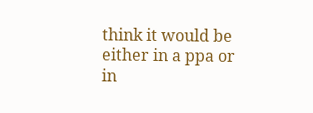think it would be either in a ppa or in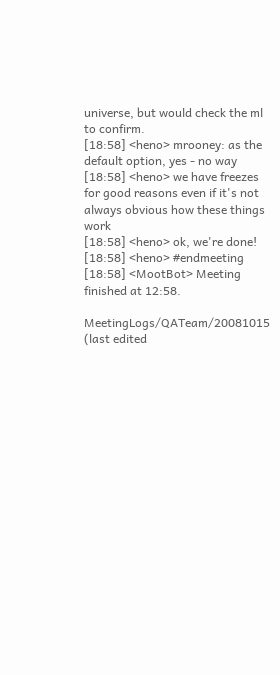universe, but would check the ml to confirm.
[18:58] <heno> mrooney: as the default option, yes - no way
[18:58] <heno> we have freezes for good reasons even if it's not always obvious how these things work
[18:58] <heno> ok, we're done!
[18:58] <heno> #endmeeting
[18:58] <MootBot> Meeting finished at 12:58.

MeetingLogs/QATeam/20081015 (last edited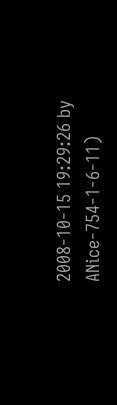2008-10-15 19:29:26 by ANice-754-1-6-11)